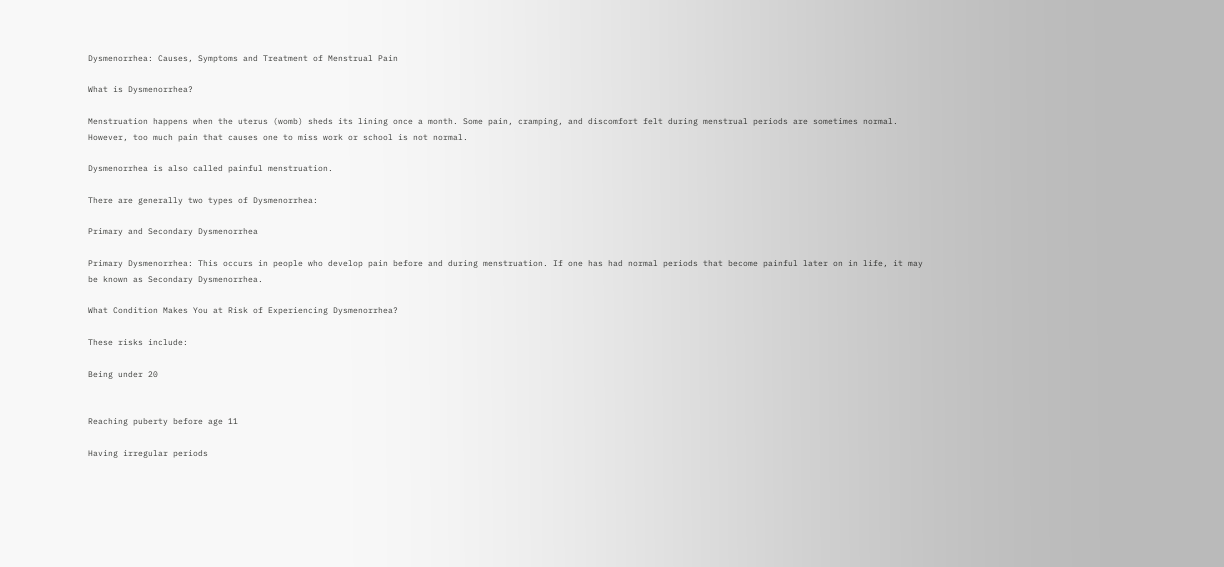Dysmenorrhea: Causes, Symptoms and Treatment of Menstrual Pain

What is Dysmenorrhea?

Menstruation happens when the uterus (womb) sheds its lining once a month. Some pain, cramping, and discomfort felt during menstrual periods are sometimes normal. However, too much pain that causes one to miss work or school is not normal.

Dysmenorrhea is also called painful menstruation.

There are generally two types of Dysmenorrhea:

Primary and Secondary Dysmenorrhea

Primary Dysmenorrhea: This occurs in people who develop pain before and during menstruation. If one has had normal periods that become painful later on in life, it may be known as Secondary Dysmenorrhea.

What Condition Makes You at Risk of Experiencing Dysmenorrhea?

These risks include:

Being under 20


Reaching puberty before age 11

Having irregular periods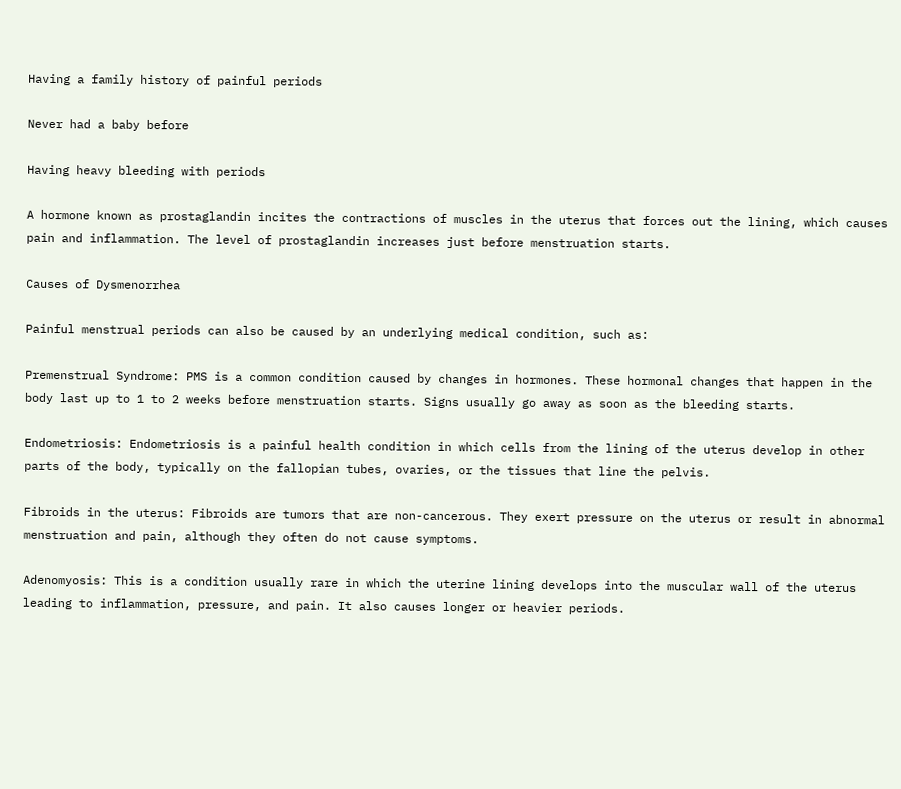Having a family history of painful periods

Never had a baby before

Having heavy bleeding with periods

A hormone known as prostaglandin incites the contractions of muscles in the uterus that forces out the lining, which causes pain and inflammation. The level of prostaglandin increases just before menstruation starts.

Causes of Dysmenorrhea

Painful menstrual periods can also be caused by an underlying medical condition, such as:

Premenstrual Syndrome: PMS is a common condition caused by changes in hormones. These hormonal changes that happen in the body last up to 1 to 2 weeks before menstruation starts. Signs usually go away as soon as the bleeding starts.

Endometriosis: Endometriosis is a painful health condition in which cells from the lining of the uterus develop in other parts of the body, typically on the fallopian tubes, ovaries, or the tissues that line the pelvis.

Fibroids in the uterus: Fibroids are tumors that are non-cancerous. They exert pressure on the uterus or result in abnormal menstruation and pain, although they often do not cause symptoms.

Adenomyosis: This is a condition usually rare in which the uterine lining develops into the muscular wall of the uterus leading to inflammation, pressure, and pain. It also causes longer or heavier periods.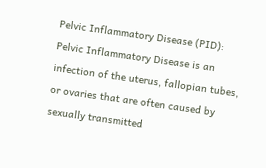Pelvic Inflammatory Disease (PID): Pelvic Inflammatory Disease is an infection of the uterus, fallopian tubes, or ovaries that are often caused by sexually transmitted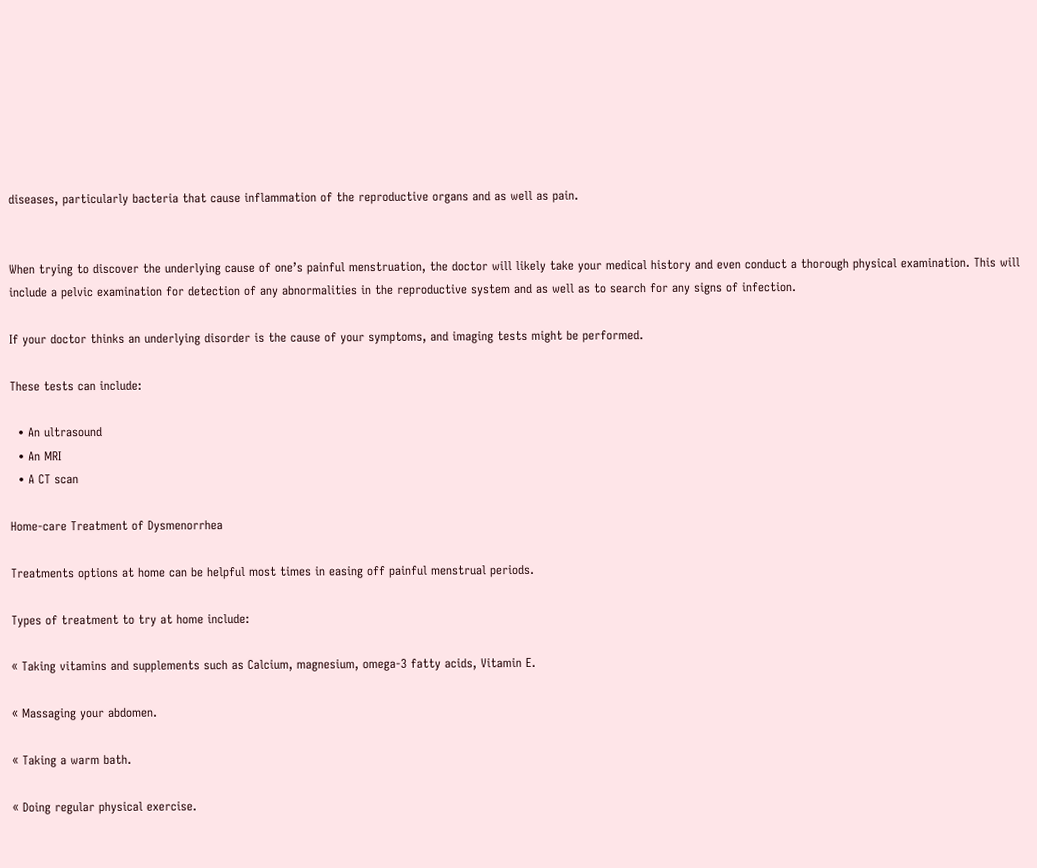diseases, particularly bacteria that cause inflammation of the reproductive organs and as well as pain.


When trying to discover the underlying cause of one’s painful menstruation, the doctor will likely take your medical history and even conduct a thorough physical examination. This will include a pelvic examination for detection of any abnormalities in the reproductive system and as well as to search for any signs of infection.

If your doctor thinks an underlying disorder is the cause of your symptoms, and imaging tests might be performed.

These tests can include:

  • An ultrasound
  • An MRI
  • A CT scan

Home-care Treatment of Dysmenorrhea

Treatments options at home can be helpful most times in easing off painful menstrual periods.

Types of treatment to try at home include:

« Taking vitamins and supplements such as Calcium, magnesium, omega-3 fatty acids, Vitamin E.

« Massaging your abdomen.

« Taking a warm bath.

« Doing regular physical exercise.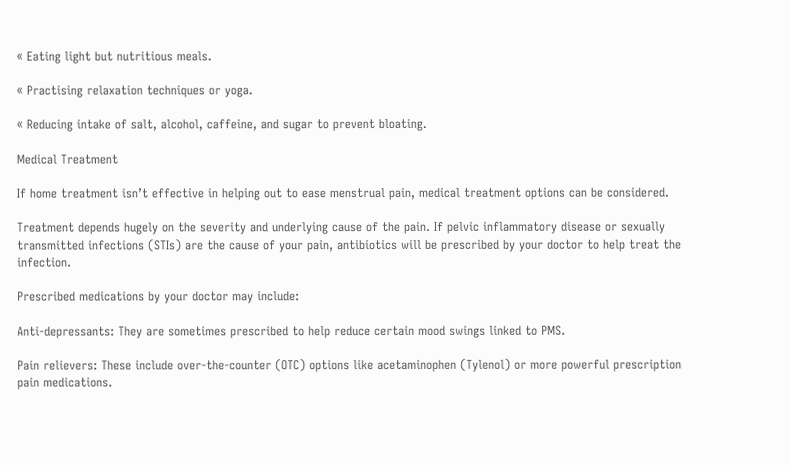« Eating light but nutritious meals.

« Practising relaxation techniques or yoga.

« Reducing intake of salt, alcohol, caffeine, and sugar to prevent bloating.

Medical Treatment

If home treatment isn’t effective in helping out to ease menstrual pain, medical treatment options can be considered.

Treatment depends hugely on the severity and underlying cause of the pain. If pelvic inflammatory disease or sexually transmitted infections (STIs) are the cause of your pain, antibiotics will be prescribed by your doctor to help treat the infection.

Prescribed medications by your doctor may include:

Anti-depressants: They are sometimes prescribed to help reduce certain mood swings linked to PMS.

Pain relievers: These include over-the-counter (OTC) options like acetaminophen (Tylenol) or more powerful prescription pain medications.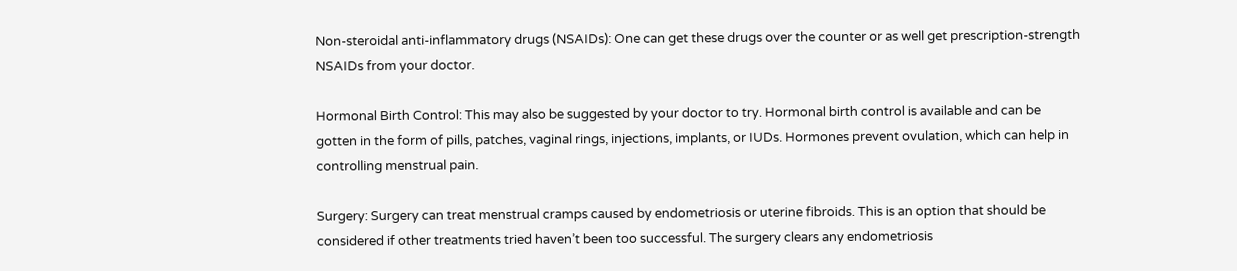Non-steroidal anti-inflammatory drugs (NSAIDs): One can get these drugs over the counter or as well get prescription-strength NSAIDs from your doctor.

Hormonal Birth Control: This may also be suggested by your doctor to try. Hormonal birth control is available and can be gotten in the form of pills, patches, vaginal rings, injections, implants, or IUDs. Hormones prevent ovulation, which can help in controlling menstrual pain.

Surgery: Surgery can treat menstrual cramps caused by endometriosis or uterine fibroids. This is an option that should be considered if other treatments tried haven’t been too successful. The surgery clears any endometriosis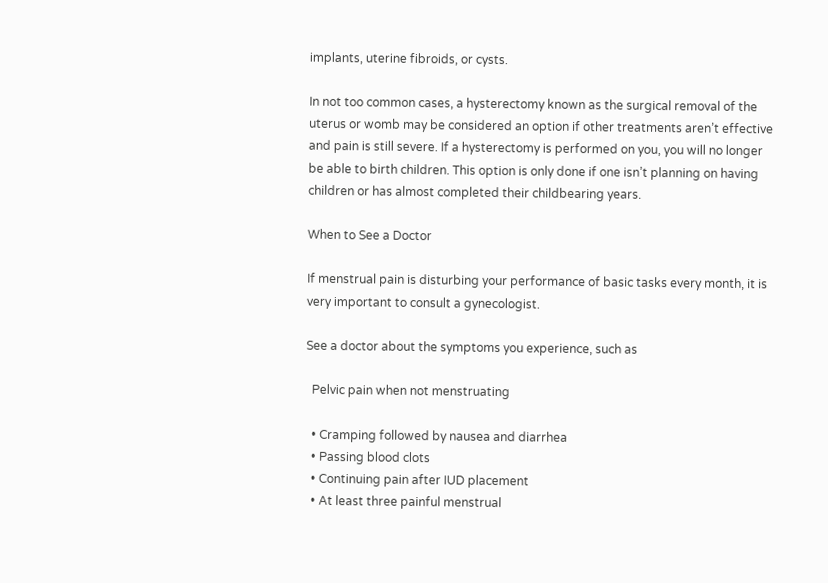implants, uterine fibroids, or cysts.

In not too common cases, a hysterectomy known as the surgical removal of the uterus or womb may be considered an option if other treatments aren’t effective and pain is still severe. If a hysterectomy is performed on you, you will no longer be able to birth children. This option is only done if one isn’t planning on having children or has almost completed their childbearing years.

When to See a Doctor

If menstrual pain is disturbing your performance of basic tasks every month, it is very important to consult a gynecologist.

See a doctor about the symptoms you experience, such as

  Pelvic pain when not menstruating

  • Cramping followed by nausea and diarrhea
  • Passing blood clots
  • Continuing pain after IUD placement
  • At least three painful menstrual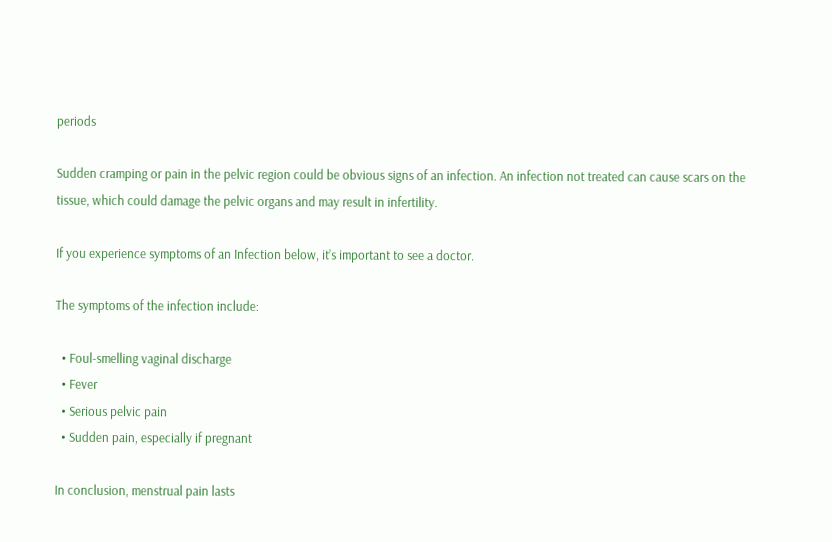periods

Sudden cramping or pain in the pelvic region could be obvious signs of an infection. An infection not treated can cause scars on the tissue, which could damage the pelvic organs and may result in infertility.

If you experience symptoms of an Infection below, it’s important to see a doctor.

The symptoms of the infection include:

  • Foul-smelling vaginal discharge
  • Fever
  • Serious pelvic pain
  • Sudden pain, especially if pregnant

In conclusion, menstrual pain lasts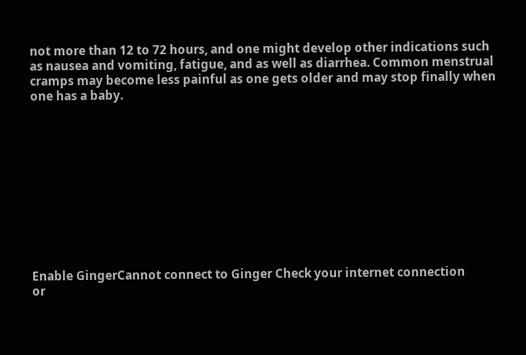not more than 12 to 72 hours, and one might develop other indications such as nausea and vomiting, fatigue, and as well as diarrhea. Common menstrual cramps may become less painful as one gets older and may stop finally when one has a baby.











Enable GingerCannot connect to Ginger Check your internet connection
or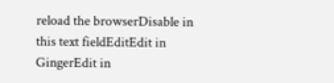reload the browserDisable in this text fieldEditEdit in GingerEdit in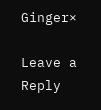Ginger×

Leave a Reply